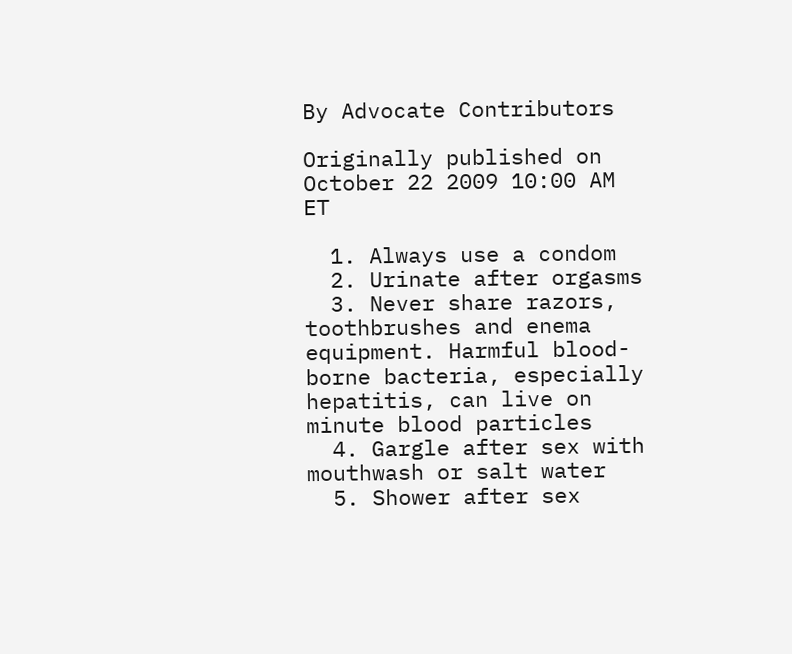By Advocate Contributors

Originally published on October 22 2009 10:00 AM ET

  1. Always use a condom
  2. Urinate after orgasms
  3. Never share razors, toothbrushes and enema equipment. Harmful blood-borne bacteria, especially hepatitis, can live on minute blood particles
  4. Gargle after sex with mouthwash or salt water
  5. Shower after sex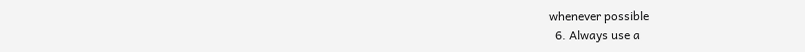whenever possible
  6. Always use a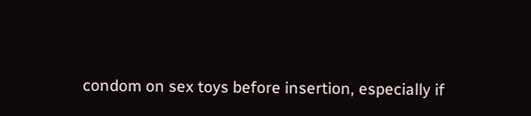condom on sex toys before insertion, especially if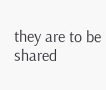they are to be shared